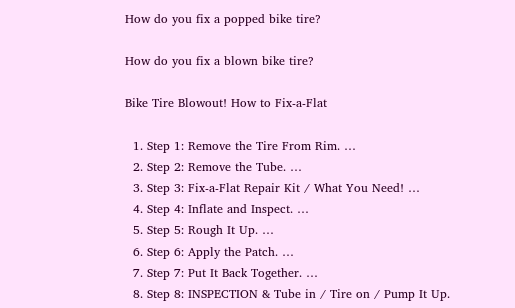How do you fix a popped bike tire?

How do you fix a blown bike tire?

Bike Tire Blowout! How to Fix-a-Flat

  1. Step 1: Remove the Tire From Rim. …
  2. Step 2: Remove the Tube. …
  3. Step 3: Fix-a-Flat Repair Kit / What You Need! …
  4. Step 4: Inflate and Inspect. …
  5. Step 5: Rough It Up. …
  6. Step 6: Apply the Patch. …
  7. Step 7: Put It Back Together. …
  8. Step 8: INSPECTION & Tube in / Tire on / Pump It Up.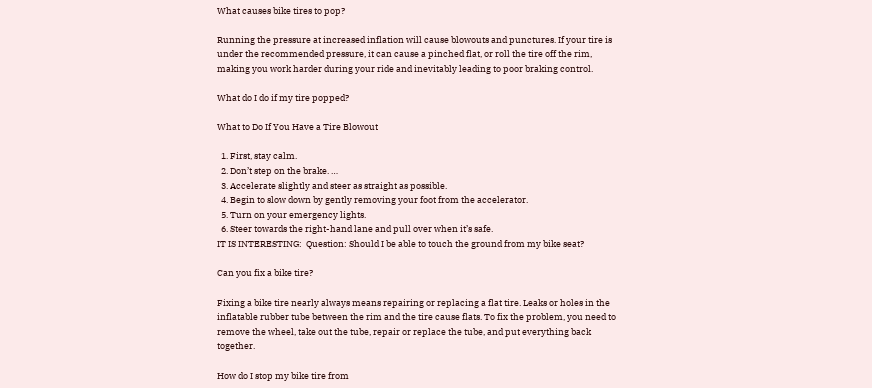What causes bike tires to pop?

Running the pressure at increased inflation will cause blowouts and punctures. If your tire is under the recommended pressure, it can cause a pinched flat, or roll the tire off the rim, making you work harder during your ride and inevitably leading to poor braking control.

What do I do if my tire popped?

What to Do If You Have a Tire Blowout

  1. First, stay calm.
  2. Don’t step on the brake. …
  3. Accelerate slightly and steer as straight as possible.
  4. Begin to slow down by gently removing your foot from the accelerator.
  5. Turn on your emergency lights.
  6. Steer towards the right-hand lane and pull over when it’s safe.
IT IS INTERESTING:  Question: Should I be able to touch the ground from my bike seat?

Can you fix a bike tire?

Fixing a bike tire nearly always means repairing or replacing a flat tire. Leaks or holes in the inflatable rubber tube between the rim and the tire cause flats. To fix the problem, you need to remove the wheel, take out the tube, repair or replace the tube, and put everything back together.

How do I stop my bike tire from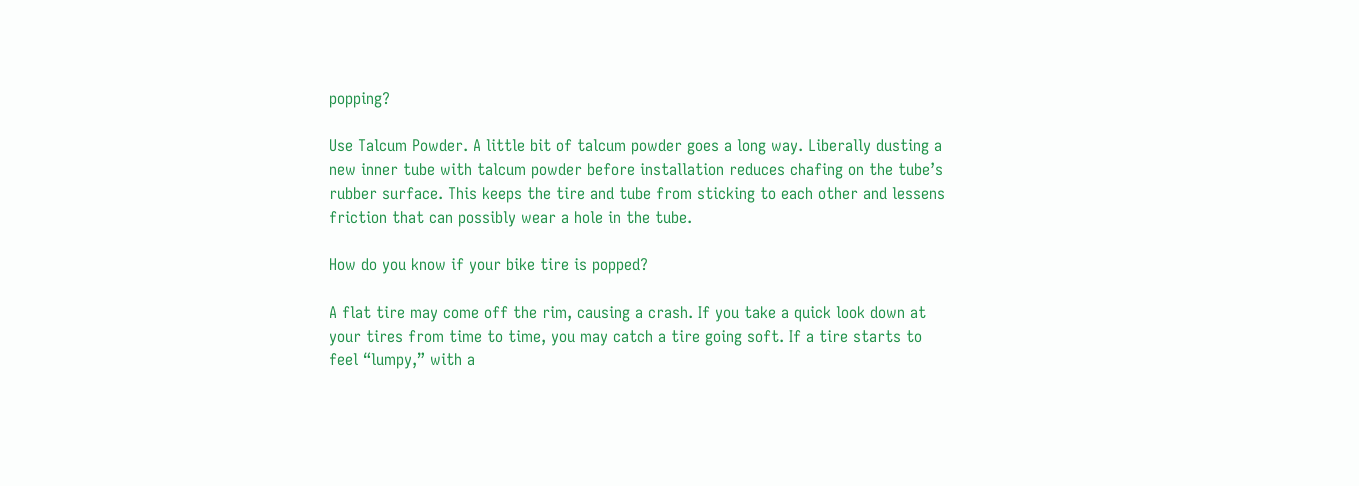popping?

Use Talcum Powder. A little bit of talcum powder goes a long way. Liberally dusting a new inner tube with talcum powder before installation reduces chafing on the tube’s rubber surface. This keeps the tire and tube from sticking to each other and lessens friction that can possibly wear a hole in the tube.

How do you know if your bike tire is popped?

A flat tire may come off the rim, causing a crash. If you take a quick look down at your tires from time to time, you may catch a tire going soft. If a tire starts to feel “lumpy,” with a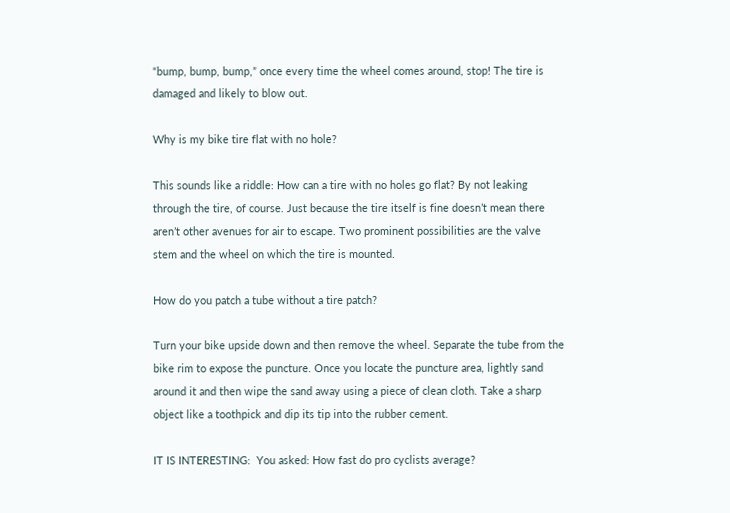“bump, bump, bump,” once every time the wheel comes around, stop! The tire is damaged and likely to blow out.

Why is my bike tire flat with no hole?

This sounds like a riddle: How can a tire with no holes go flat? By not leaking through the tire, of course. Just because the tire itself is fine doesn’t mean there aren’t other avenues for air to escape. Two prominent possibilities are the valve stem and the wheel on which the tire is mounted.

How do you patch a tube without a tire patch?

Turn your bike upside down and then remove the wheel. Separate the tube from the bike rim to expose the puncture. Once you locate the puncture area, lightly sand around it and then wipe the sand away using a piece of clean cloth. Take a sharp object like a toothpick and dip its tip into the rubber cement.

IT IS INTERESTING:  You asked: How fast do pro cyclists average?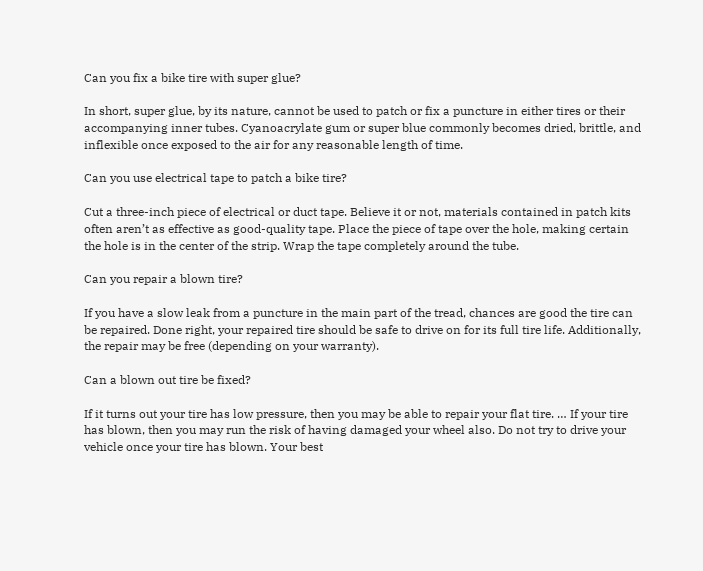Can you fix a bike tire with super glue?

In short, super glue, by its nature, cannot be used to patch or fix a puncture in either tires or their accompanying inner tubes. Cyanoacrylate gum or super blue commonly becomes dried, brittle, and inflexible once exposed to the air for any reasonable length of time.

Can you use electrical tape to patch a bike tire?

Cut a three-inch piece of electrical or duct tape. Believe it or not, materials contained in patch kits often aren’t as effective as good-quality tape. Place the piece of tape over the hole, making certain the hole is in the center of the strip. Wrap the tape completely around the tube.

Can you repair a blown tire?

If you have a slow leak from a puncture in the main part of the tread, chances are good the tire can be repaired. Done right, your repaired tire should be safe to drive on for its full tire life. Additionally, the repair may be free (depending on your warranty).

Can a blown out tire be fixed?

If it turns out your tire has low pressure, then you may be able to repair your flat tire. … If your tire has blown, then you may run the risk of having damaged your wheel also. Do not try to drive your vehicle once your tire has blown. Your best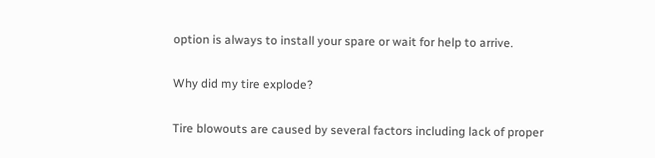option is always to install your spare or wait for help to arrive.

Why did my tire explode?

Tire blowouts are caused by several factors including lack of proper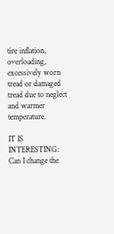tire inflation, overloading, excessively worn tread or damaged tread due to neglect and warmer temperature.

IT IS INTERESTING:  Can I change the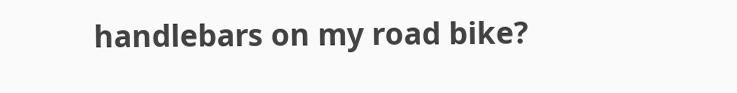handlebars on my road bike?